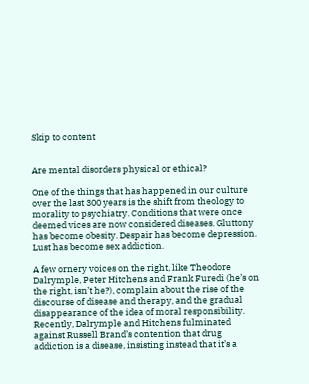Skip to content


Are mental disorders physical or ethical?

One of the things that has happened in our culture over the last 300 years is the shift from theology to morality to psychiatry. Conditions that were once deemed vices are now considered diseases. Gluttony has become obesity. Despair has become depression. Lust has become sex addiction.

A few ornery voices on the right, like Theodore Dalrymple, Peter Hitchens and Frank Furedi (he’s on the right, isn’t he?), complain about the rise of the discourse of disease and therapy, and the gradual disappearance of the idea of moral responsibility. Recently, Dalrymple and Hitchens fulminated against Russell Brand’s contention that drug addiction is a disease, insisting instead that it’s a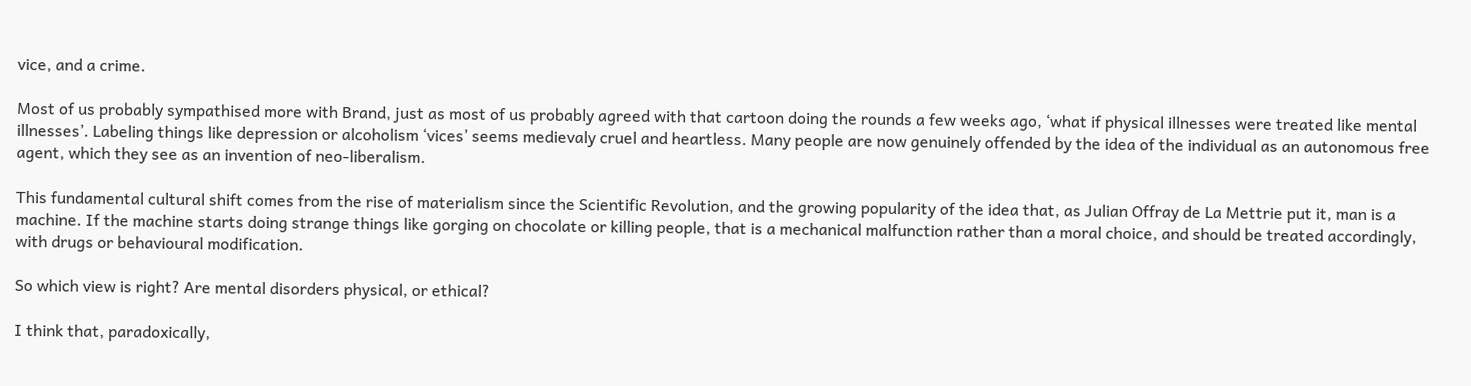vice, and a crime.

Most of us probably sympathised more with Brand, just as most of us probably agreed with that cartoon doing the rounds a few weeks ago, ‘what if physical illnesses were treated like mental illnesses’. Labeling things like depression or alcoholism ‘vices’ seems medievaly cruel and heartless. Many people are now genuinely offended by the idea of the individual as an autonomous free agent, which they see as an invention of neo-liberalism.

This fundamental cultural shift comes from the rise of materialism since the Scientific Revolution, and the growing popularity of the idea that, as Julian Offray de La Mettrie put it, man is a machine. If the machine starts doing strange things like gorging on chocolate or killing people, that is a mechanical malfunction rather than a moral choice, and should be treated accordingly, with drugs or behavioural modification.

So which view is right? Are mental disorders physical, or ethical?

I think that, paradoxically,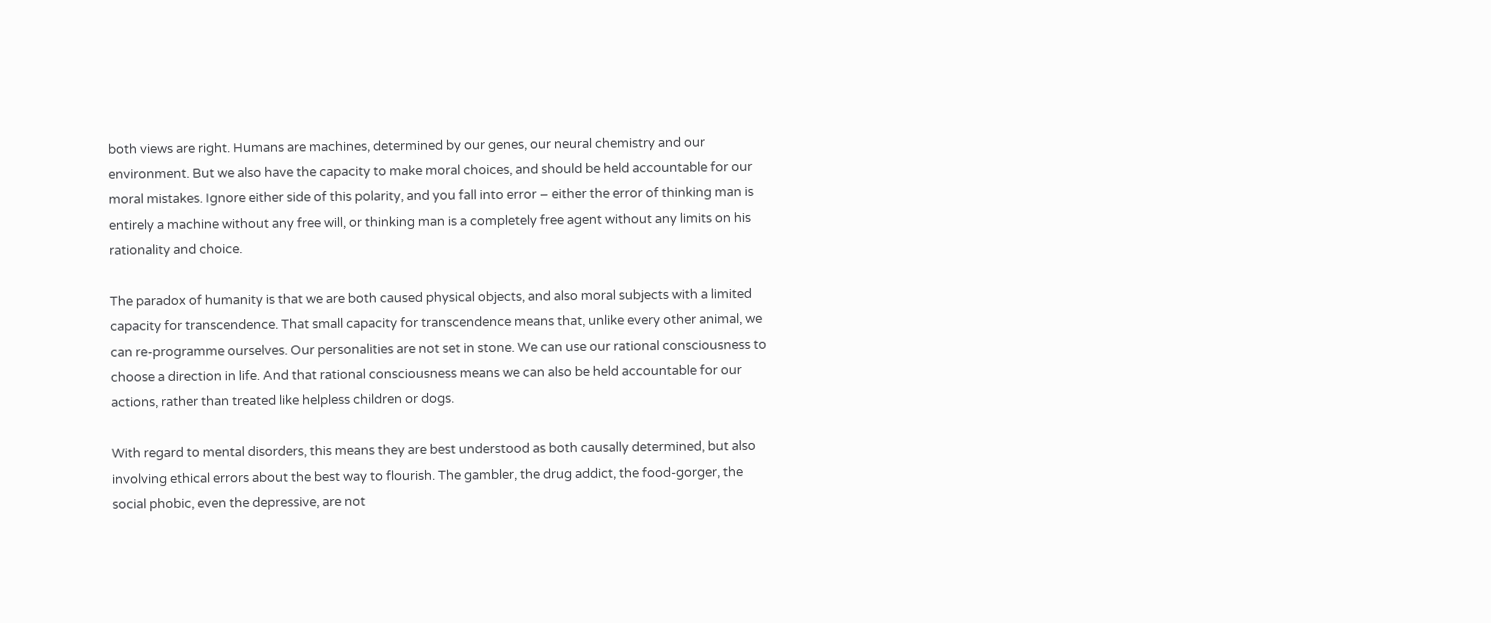both views are right. Humans are machines, determined by our genes, our neural chemistry and our environment. But we also have the capacity to make moral choices, and should be held accountable for our moral mistakes. Ignore either side of this polarity, and you fall into error – either the error of thinking man is entirely a machine without any free will, or thinking man is a completely free agent without any limits on his rationality and choice.

The paradox of humanity is that we are both caused physical objects, and also moral subjects with a limited capacity for transcendence. That small capacity for transcendence means that, unlike every other animal, we can re-programme ourselves. Our personalities are not set in stone. We can use our rational consciousness to choose a direction in life. And that rational consciousness means we can also be held accountable for our actions, rather than treated like helpless children or dogs.

With regard to mental disorders, this means they are best understood as both causally determined, but also involving ethical errors about the best way to flourish. The gambler, the drug addict, the food-gorger, the social phobic, even the depressive, are not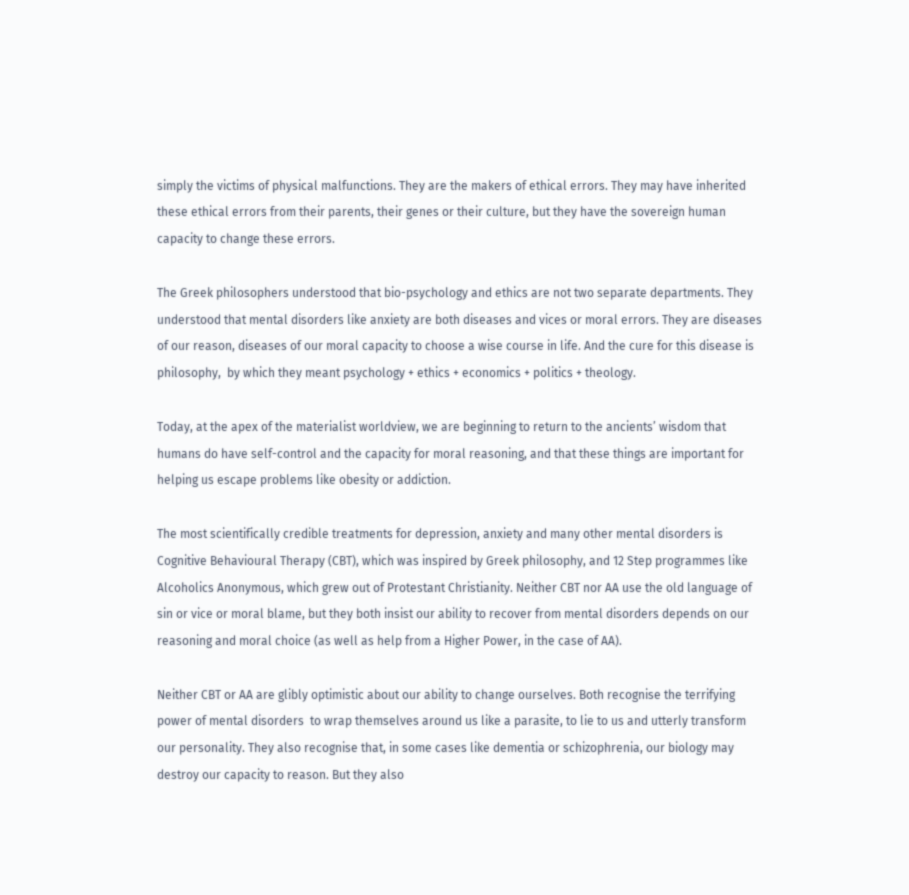simply the victims of physical malfunctions. They are the makers of ethical errors. They may have inherited these ethical errors from their parents, their genes or their culture, but they have the sovereign human capacity to change these errors.

The Greek philosophers understood that bio-psychology and ethics are not two separate departments. They understood that mental disorders like anxiety are both diseases and vices or moral errors. They are diseases of our reason, diseases of our moral capacity to choose a wise course in life. And the cure for this disease is philosophy,  by which they meant psychology + ethics + economics + politics + theology.

Today, at the apex of the materialist worldview, we are beginning to return to the ancients’ wisdom that humans do have self-control and the capacity for moral reasoning, and that these things are important for helping us escape problems like obesity or addiction.

The most scientifically credible treatments for depression, anxiety and many other mental disorders is Cognitive Behavioural Therapy (CBT), which was inspired by Greek philosophy, and 12 Step programmes like Alcoholics Anonymous, which grew out of Protestant Christianity. Neither CBT nor AA use the old language of sin or vice or moral blame, but they both insist our ability to recover from mental disorders depends on our reasoning and moral choice (as well as help from a Higher Power, in the case of AA).

Neither CBT or AA are glibly optimistic about our ability to change ourselves. Both recognise the terrifying power of mental disorders  to wrap themselves around us like a parasite, to lie to us and utterly transform our personality. They also recognise that, in some cases like dementia or schizophrenia, our biology may destroy our capacity to reason. But they also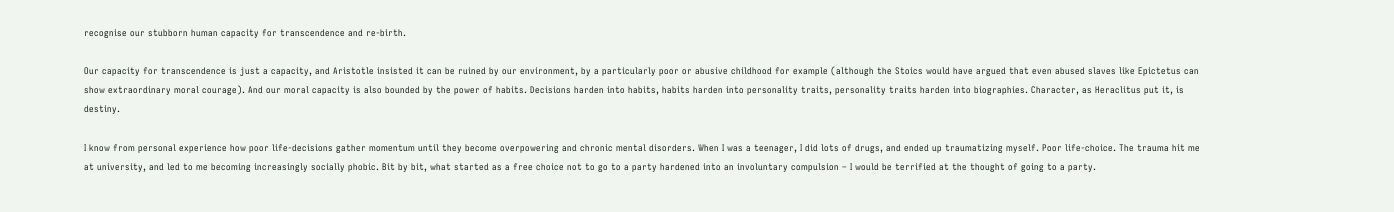recognise our stubborn human capacity for transcendence and re-birth.

Our capacity for transcendence is just a capacity, and Aristotle insisted it can be ruined by our environment, by a particularly poor or abusive childhood for example (although the Stoics would have argued that even abused slaves like Epictetus can show extraordinary moral courage). And our moral capacity is also bounded by the power of habits. Decisions harden into habits, habits harden into personality traits, personality traits harden into biographies. Character, as Heraclitus put it, is destiny.

I know from personal experience how poor life-decisions gather momentum until they become overpowering and chronic mental disorders. When I was a teenager, I did lots of drugs, and ended up traumatizing myself. Poor life-choice. The trauma hit me at university, and led to me becoming increasingly socially phobic. Bit by bit, what started as a free choice not to go to a party hardened into an involuntary compulsion – I would be terrified at the thought of going to a party.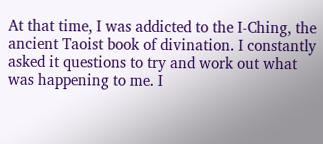At that time, I was addicted to the I-Ching, the ancient Taoist book of divination. I constantly asked it questions to try and work out what was happening to me. I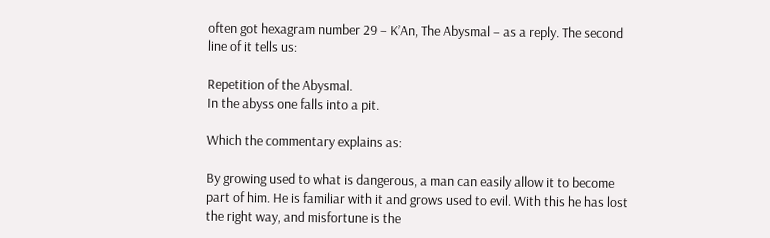often got hexagram number 29 – K’An, The Abysmal – as a reply. The second line of it tells us:

Repetition of the Abysmal.
In the abyss one falls into a pit.

Which the commentary explains as:

By growing used to what is dangerous, a man can easily allow it to become part of him. He is familiar with it and grows used to evil. With this he has lost the right way, and misfortune is the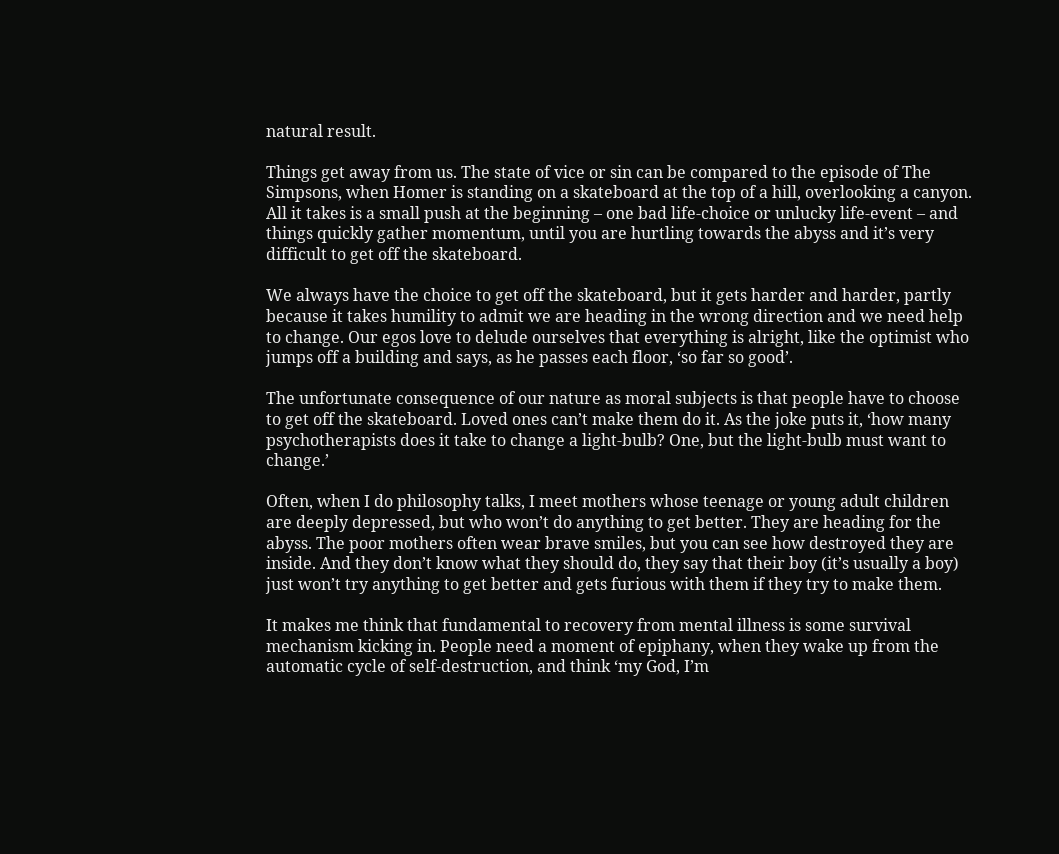natural result.

Things get away from us. The state of vice or sin can be compared to the episode of The Simpsons, when Homer is standing on a skateboard at the top of a hill, overlooking a canyon. All it takes is a small push at the beginning – one bad life-choice or unlucky life-event – and things quickly gather momentum, until you are hurtling towards the abyss and it’s very difficult to get off the skateboard.

We always have the choice to get off the skateboard, but it gets harder and harder, partly because it takes humility to admit we are heading in the wrong direction and we need help to change. Our egos love to delude ourselves that everything is alright, like the optimist who jumps off a building and says, as he passes each floor, ‘so far so good’.

The unfortunate consequence of our nature as moral subjects is that people have to choose to get off the skateboard. Loved ones can’t make them do it. As the joke puts it, ‘how many psychotherapists does it take to change a light-bulb? One, but the light-bulb must want to change.’

Often, when I do philosophy talks, I meet mothers whose teenage or young adult children are deeply depressed, but who won’t do anything to get better. They are heading for the abyss. The poor mothers often wear brave smiles, but you can see how destroyed they are inside. And they don’t know what they should do, they say that their boy (it’s usually a boy) just won’t try anything to get better and gets furious with them if they try to make them.

It makes me think that fundamental to recovery from mental illness is some survival mechanism kicking in. People need a moment of epiphany, when they wake up from the automatic cycle of self-destruction, and think ‘my God, I’m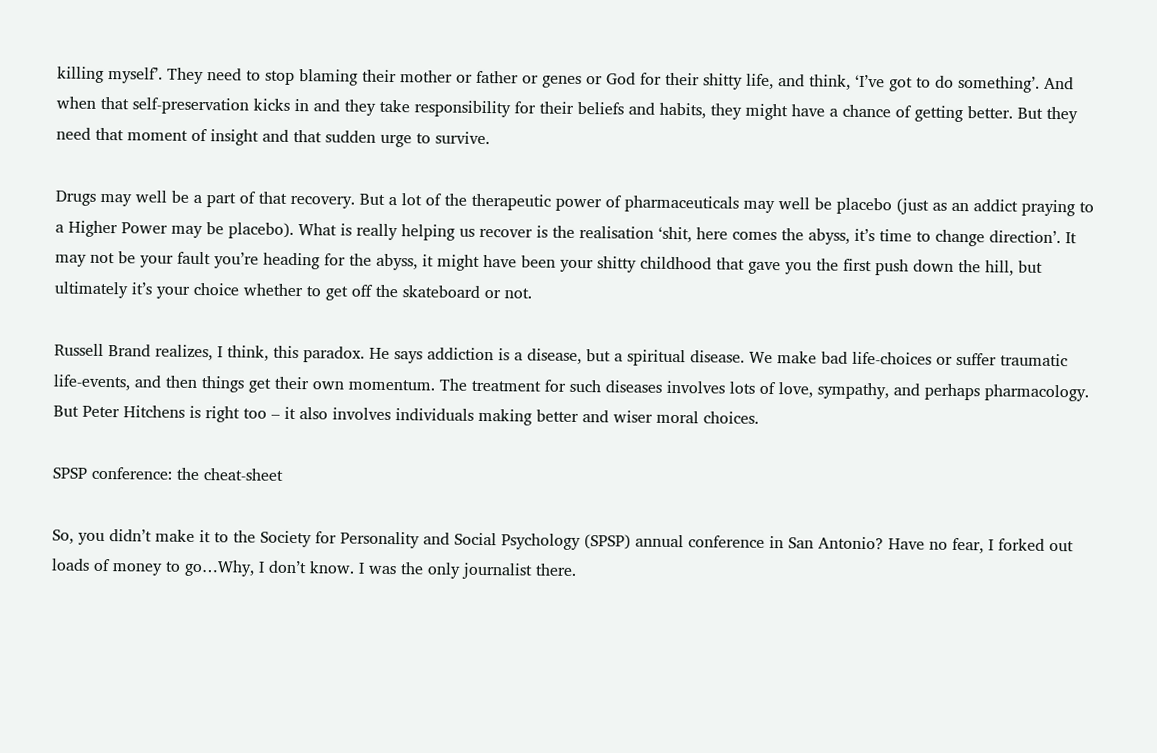killing myself’. They need to stop blaming their mother or father or genes or God for their shitty life, and think, ‘I’ve got to do something’. And when that self-preservation kicks in and they take responsibility for their beliefs and habits, they might have a chance of getting better. But they need that moment of insight and that sudden urge to survive.

Drugs may well be a part of that recovery. But a lot of the therapeutic power of pharmaceuticals may well be placebo (just as an addict praying to a Higher Power may be placebo). What is really helping us recover is the realisation ‘shit, here comes the abyss, it’s time to change direction’. It may not be your fault you’re heading for the abyss, it might have been your shitty childhood that gave you the first push down the hill, but ultimately it’s your choice whether to get off the skateboard or not.

Russell Brand realizes, I think, this paradox. He says addiction is a disease, but a spiritual disease. We make bad life-choices or suffer traumatic life-events, and then things get their own momentum. The treatment for such diseases involves lots of love, sympathy, and perhaps pharmacology. But Peter Hitchens is right too – it also involves individuals making better and wiser moral choices.

SPSP conference: the cheat-sheet

So, you didn’t make it to the Society for Personality and Social Psychology (SPSP) annual conference in San Antonio? Have no fear, I forked out loads of money to go…Why, I don’t know. I was the only journalist there.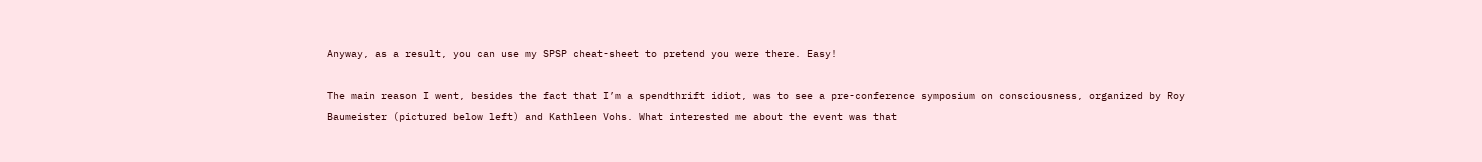Anyway, as a result, you can use my SPSP cheat-sheet to pretend you were there. Easy!

The main reason I went, besides the fact that I’m a spendthrift idiot, was to see a pre-conference symposium on consciousness, organized by Roy Baumeister (pictured below left) and Kathleen Vohs. What interested me about the event was that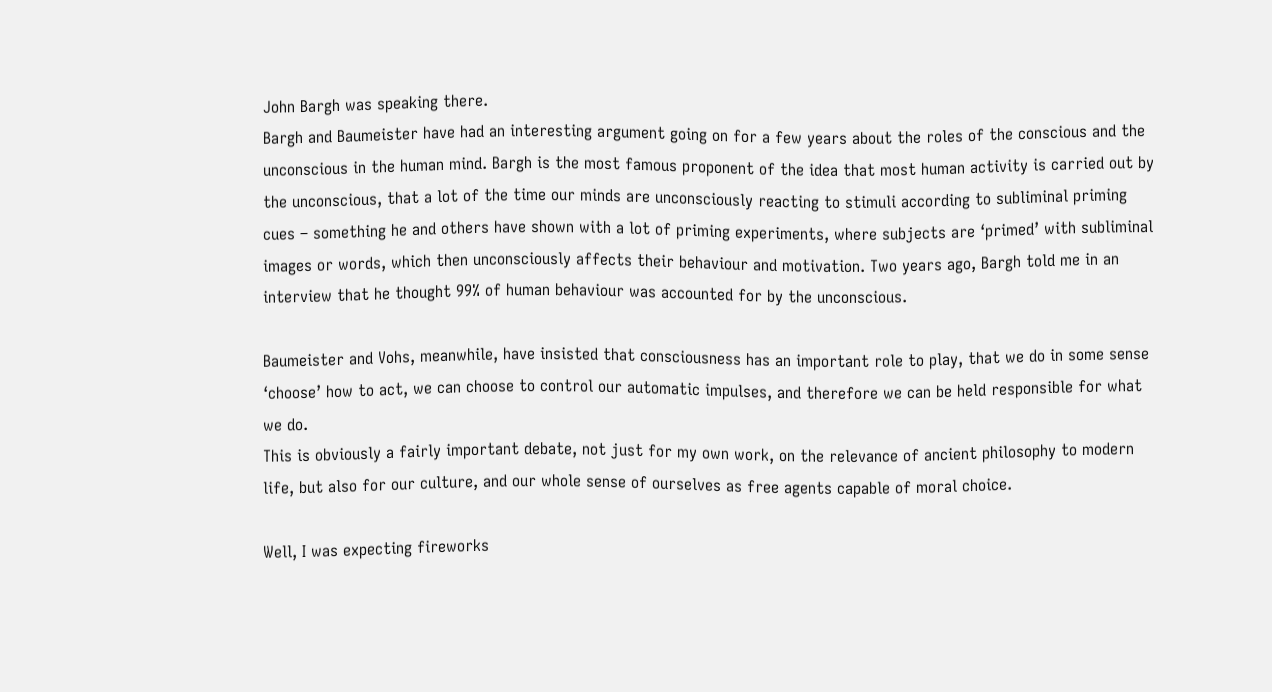John Bargh was speaking there.
Bargh and Baumeister have had an interesting argument going on for a few years about the roles of the conscious and the unconscious in the human mind. Bargh is the most famous proponent of the idea that most human activity is carried out by the unconscious, that a lot of the time our minds are unconsciously reacting to stimuli according to subliminal priming cues – something he and others have shown with a lot of priming experiments, where subjects are ‘primed’ with subliminal images or words, which then unconsciously affects their behaviour and motivation. Two years ago, Bargh told me in an
interview that he thought 99% of human behaviour was accounted for by the unconscious.

Baumeister and Vohs, meanwhile, have insisted that consciousness has an important role to play, that we do in some sense ‘choose’ how to act, we can choose to control our automatic impulses, and therefore we can be held responsible for what we do.
This is obviously a fairly important debate, not just for my own work, on the relevance of ancient philosophy to modern life, but also for our culture, and our whole sense of ourselves as free agents capable of moral choice.

Well, I was expecting fireworks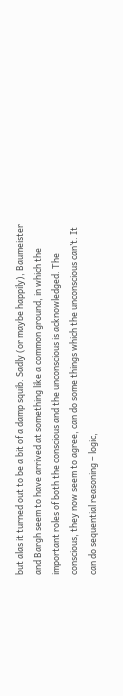but alas it turned out to be a bit of a damp squib. Sadly (or maybe happily), Baumeister and Bargh seem to have arrived at something like a common ground, in which the important roles of both the conscious and the unconscious is acknowledged. The conscious, they now seem to agree, can do some things which the unconscious can’t. It can do sequential reasoning – logic,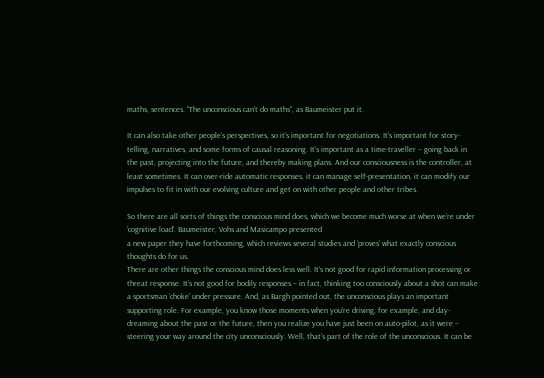maths, sentences. “The unconscious can’t do maths”, as Baumeister put it.

It can also take other people’s perspectives, so it’s important for negotiations. It’s important for story-telling, narratives, and some forms of causal reasoning. It’s important as a time-traveller – going back in the past, projecting into the future, and thereby making plans. And our consciousness is the controller, at least sometimes. It can over-ride automatic responses, it can manage self-presentation, it can modify our impulses to fit in with our evolving culture and get on with other people and other tribes.

So there are all sorts of things the conscious mind does, which we become much worse at when we’re under ‘cognitive load’. Baumeister, Vohs and Masicampo presented
a new paper they have forthcoming, which reviews several studies and ‘proves’ what exactly conscious thoughts do for us.
There are other things the conscious mind does less well. It’s not good for rapid information processing or threat response. It’s not good for bodily responses – in fact, thinking too consciously about a shot can make a sportsman ‘choke’ under pressure. And, as Bargh pointed out, the unconscious plays an important supporting role. For example, you know those moments when you’re driving, for example, and day-dreaming about the past or the future, then you realize you have just been on auto-pilot, as it were – steering your way around the city unconsciously. Well, that’s part of the role of the unconscious. It can be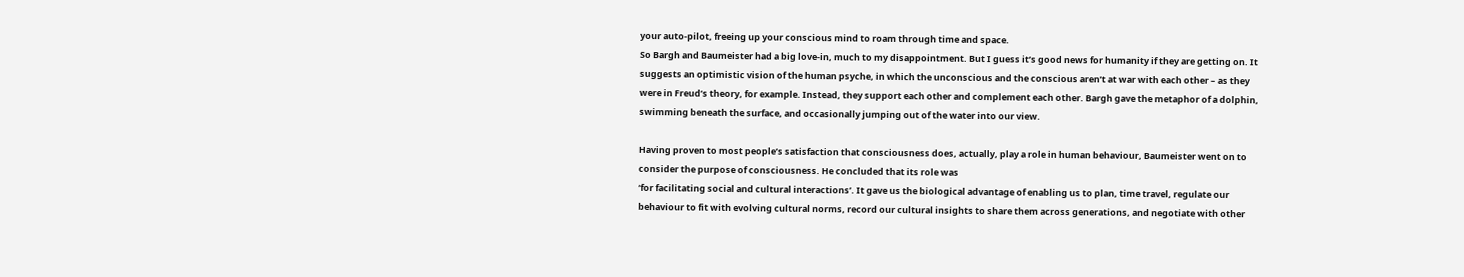your auto-pilot, freeing up your conscious mind to roam through time and space.
So Bargh and Baumeister had a big love-in, much to my disappointment. But I guess it’s good news for humanity if they are getting on. It suggests an optimistic vision of the human psyche, in which the unconscious and the conscious aren’t at war with each other – as they were in Freud’s theory, for example. Instead, they support each other and complement each other. Bargh gave the metaphor of a dolphin, swimming beneath the surface, and occasionally jumping out of the water into our view.

Having proven to most people’s satisfaction that consciousness does, actually, play a role in human behaviour, Baumeister went on to consider the purpose of consciousness. He concluded that its role was
‘for facilitating social and cultural interactions’. It gave us the biological advantage of enabling us to plan, time travel, regulate our behaviour to fit with evolving cultural norms, record our cultural insights to share them across generations, and negotiate with other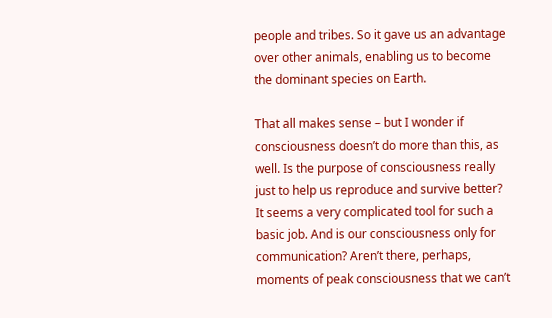people and tribes. So it gave us an advantage over other animals, enabling us to become the dominant species on Earth.

That all makes sense – but I wonder if consciousness doesn’t do more than this, as well. Is the purpose of consciousness really just to help us reproduce and survive better? It seems a very complicated tool for such a basic job. And is our consciousness only for communication? Aren’t there, perhaps, moments of peak consciousness that we can’t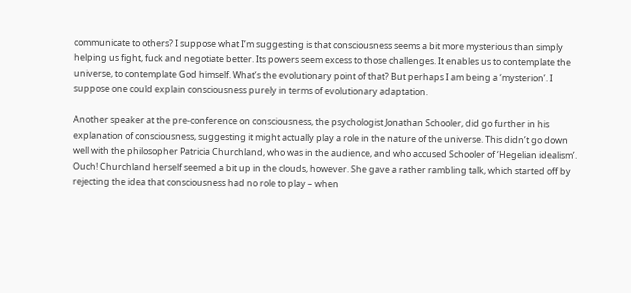communicate to others? I suppose what I’m suggesting is that consciousness seems a bit more mysterious than simply helping us fight, fuck and negotiate better. Its powers seem excess to those challenges. It enables us to contemplate the universe, to contemplate God himself. What’s the evolutionary point of that? But perhaps I am being a ‘mysterion’. I suppose one could explain consciousness purely in terms of evolutionary adaptation.

Another speaker at the pre-conference on consciousness, the psychologist Jonathan Schooler, did go further in his explanation of consciousness, suggesting it might actually play a role in the nature of the universe. This didn’t go down well with the philosopher Patricia Churchland, who was in the audience, and who accused Schooler of ‘Hegelian idealism’. Ouch! Churchland herself seemed a bit up in the clouds, however. She gave a rather rambling talk, which started off by rejecting the idea that consciousness had no role to play – when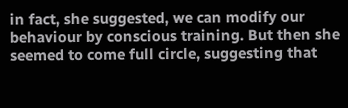in fact, she suggested, we can modify our behaviour by conscious training. But then she seemed to come full circle, suggesting that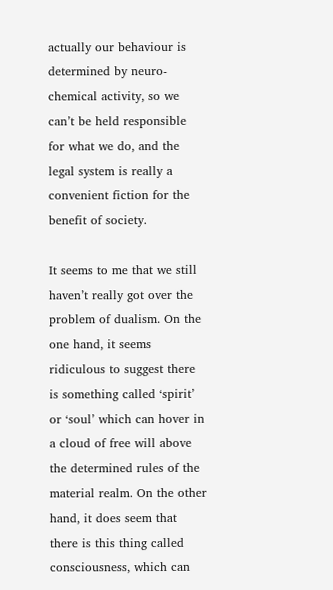actually our behaviour is determined by neuro-chemical activity, so we can’t be held responsible for what we do, and the legal system is really a convenient fiction for the benefit of society.

It seems to me that we still haven’t really got over the problem of dualism. On the one hand, it seems ridiculous to suggest there is something called ‘spirit’ or ‘soul’ which can hover in a cloud of free will above the determined rules of the material realm. On the other hand, it does seem that there is this thing called consciousness, which can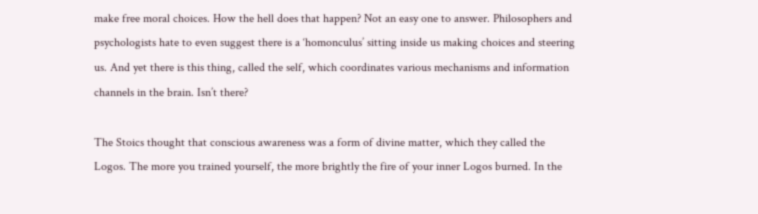make free moral choices. How the hell does that happen? Not an easy one to answer. Philosophers and psychologists hate to even suggest there is a ‘homonculus’ sitting inside us making choices and steering us. And yet there is this thing, called the self, which coordinates various mechanisms and information channels in the brain. Isn’t there?

The Stoics thought that conscious awareness was a form of divine matter, which they called the Logos. The more you trained yourself, the more brightly the fire of your inner Logos burned. In the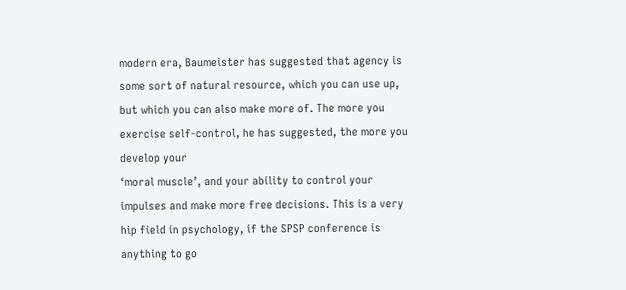modern era, Baumeister has suggested that agency is some sort of natural resource, which you can use up, but which you can also make more of. The more you exercise self-control, he has suggested, the more you develop your
‘moral muscle’, and your ability to control your impulses and make more free decisions. This is a very hip field in psychology, if the SPSP conference is anything to go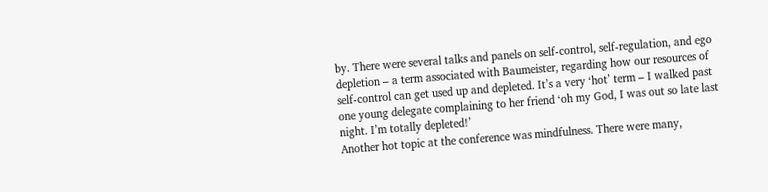by. There were several talks and panels on self-control, self-regulation, and ego depletion – a term associated with Baumeister, regarding how our resources of self-control can get used up and depleted. It’s a very ‘hot’ term – I walked past one young delegate complaining to her friend ‘oh my God, I was out so late last night. I’m totally depleted!’
Another hot topic at the conference was mindfulness. There were many,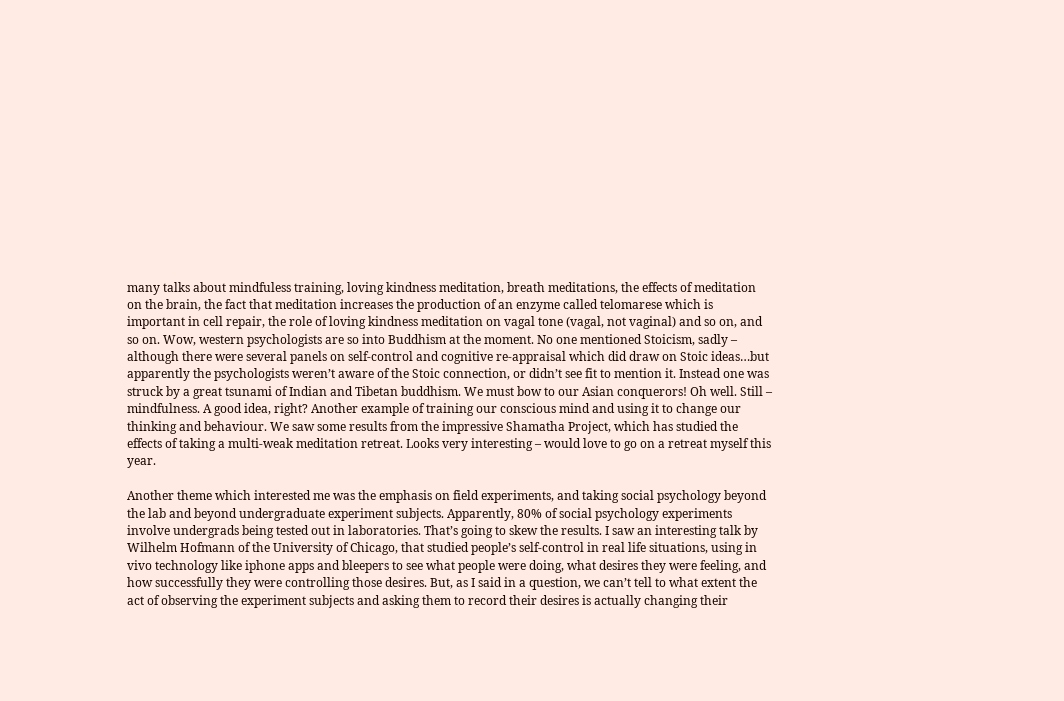many talks about mindfuless training, loving kindness meditation, breath meditations, the effects of meditation on the brain, the fact that meditation increases the production of an enzyme called telomarese which is important in cell repair, the role of loving kindness meditation on vagal tone (vagal, not vaginal) and so on, and so on. Wow, western psychologists are so into Buddhism at the moment. No one mentioned Stoicism, sadly – although there were several panels on self-control and cognitive re-appraisal which did draw on Stoic ideas…but apparently the psychologists weren’t aware of the Stoic connection, or didn’t see fit to mention it. Instead one was struck by a great tsunami of Indian and Tibetan buddhism. We must bow to our Asian conquerors! Oh well. Still – mindfulness. A good idea, right? Another example of training our conscious mind and using it to change our thinking and behaviour. We saw some results from the impressive Shamatha Project, which has studied the effects of taking a multi-weak meditation retreat. Looks very interesting – would love to go on a retreat myself this year.

Another theme which interested me was the emphasis on field experiments, and taking social psychology beyond the lab and beyond undergraduate experiment subjects. Apparently, 80% of social psychology experiments involve undergrads being tested out in laboratories. That’s going to skew the results. I saw an interesting talk by
Wilhelm Hofmann of the University of Chicago, that studied people’s self-control in real life situations, using in vivo technology like iphone apps and bleepers to see what people were doing, what desires they were feeling, and how successfully they were controlling those desires. But, as I said in a question, we can’t tell to what extent the act of observing the experiment subjects and asking them to record their desires is actually changing their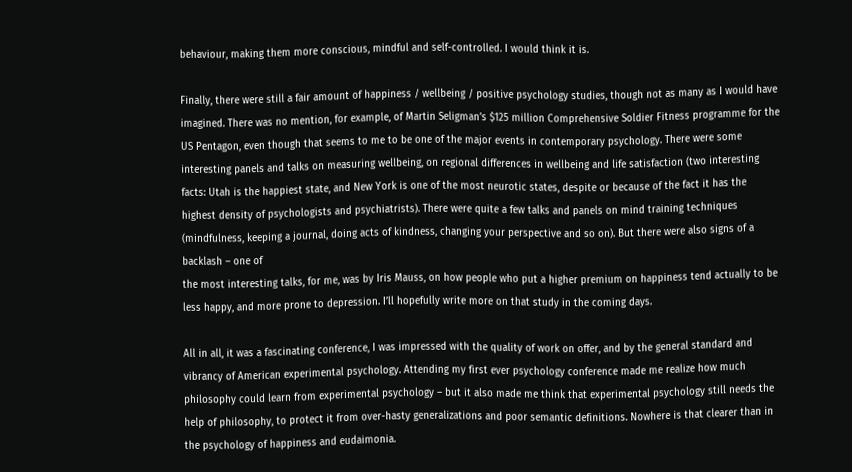behaviour, making them more conscious, mindful and self-controlled. I would think it is.

Finally, there were still a fair amount of happiness / wellbeing / positive psychology studies, though not as many as I would have imagined. There was no mention, for example, of Martin Seligman’s $125 million Comprehensive Soldier Fitness programme for the US Pentagon, even though that seems to me to be one of the major events in contemporary psychology. There were some interesting panels and talks on measuring wellbeing, on regional differences in wellbeing and life satisfaction (two interesting facts: Utah is the happiest state, and New York is one of the most neurotic states, despite or because of the fact it has the highest density of psychologists and psychiatrists). There were quite a few talks and panels on mind training techniques (mindfulness, keeping a journal, doing acts of kindness, changing your perspective and so on). But there were also signs of a backlash – one of
the most interesting talks, for me, was by Iris Mauss, on how people who put a higher premium on happiness tend actually to be less happy, and more prone to depression. I’ll hopefully write more on that study in the coming days.

All in all, it was a fascinating conference, I was impressed with the quality of work on offer, and by the general standard and vibrancy of American experimental psychology. Attending my first ever psychology conference made me realize how much philosophy could learn from experimental psychology – but it also made me think that experimental psychology still needs the help of philosophy, to protect it from over-hasty generalizations and poor semantic definitions. Nowhere is that clearer than in the psychology of happiness and eudaimonia.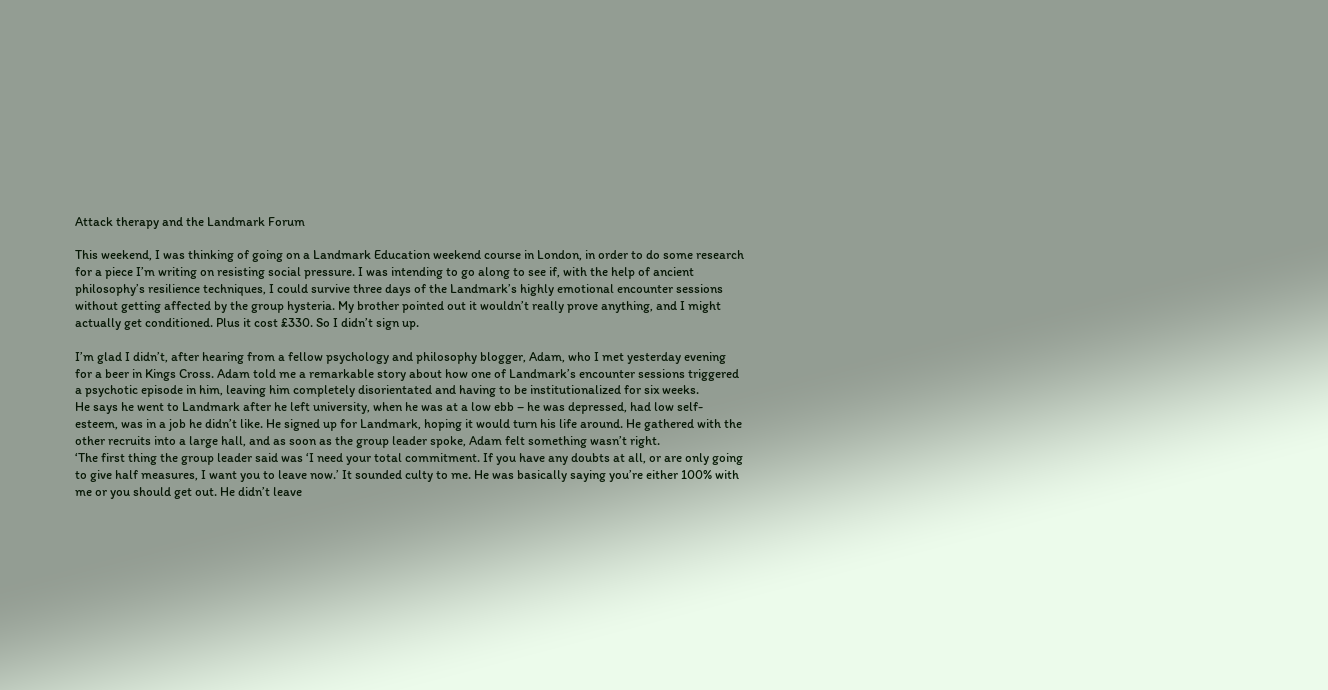Attack therapy and the Landmark Forum

This weekend, I was thinking of going on a Landmark Education weekend course in London, in order to do some research for a piece I’m writing on resisting social pressure. I was intending to go along to see if, with the help of ancient philosophy’s resilience techniques, I could survive three days of the Landmark’s highly emotional encounter sessions without getting affected by the group hysteria. My brother pointed out it wouldn’t really prove anything, and I might actually get conditioned. Plus it cost £330. So I didn’t sign up.

I’m glad I didn’t, after hearing from a fellow psychology and philosophy blogger, Adam, who I met yesterday evening for a beer in Kings Cross. Adam told me a remarkable story about how one of Landmark’s encounter sessions triggered a psychotic episode in him, leaving him completely disorientated and having to be institutionalized for six weeks.
He says he went to Landmark after he left university, when he was at a low ebb – he was depressed, had low self-esteem, was in a job he didn’t like. He signed up for Landmark, hoping it would turn his life around. He gathered with the other recruits into a large hall, and as soon as the group leader spoke, Adam felt something wasn’t right.
‘The first thing the group leader said was ‘I need your total commitment. If you have any doubts at all, or are only going to give half measures, I want you to leave now.’ It sounded culty to me. He was basically saying you’re either 100% with me or you should get out. He didn’t leave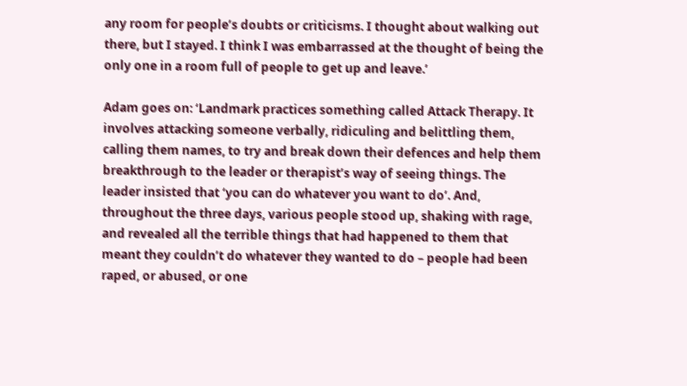any room for people’s doubts or criticisms. I thought about walking out there, but I stayed. I think I was embarrassed at the thought of being the only one in a room full of people to get up and leave.’

Adam goes on: ‘Landmark practices something called Attack Therapy. It involves attacking someone verbally, ridiculing and belittling them, calling them names, to try and break down their defences and help them breakthrough to the leader or therapist’s way of seeing things. The leader insisted that ‘you can do whatever you want to do’. And, throughout the three days, various people stood up, shaking with rage, and revealed all the terrible things that had happened to them that meant they couldn’t do whatever they wanted to do – people had been raped, or abused, or one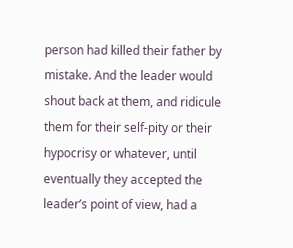person had killed their father by mistake. And the leader would shout back at them, and ridicule them for their self-pity or their hypocrisy or whatever, until eventually they accepted the leader’s point of view, had a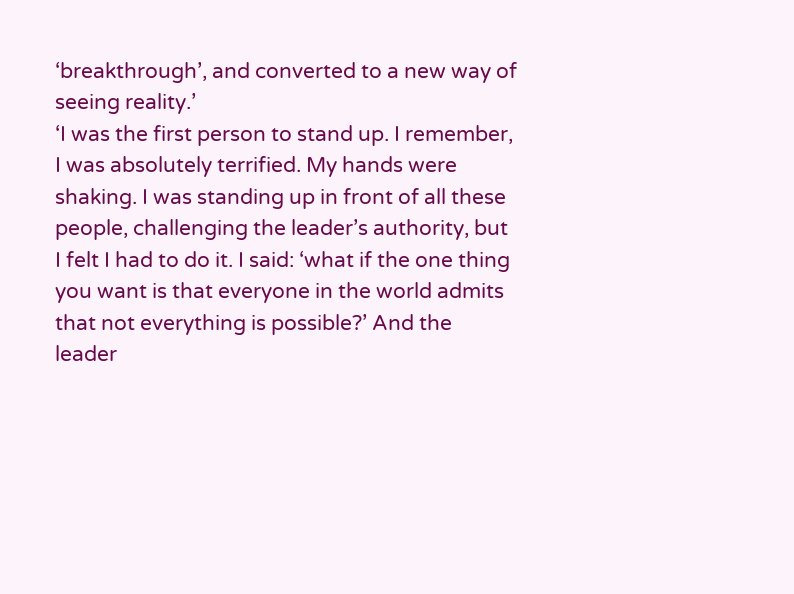‘breakthrough’, and converted to a new way of seeing reality.’
‘I was the first person to stand up. I remember, I was absolutely terrified. My hands were shaking. I was standing up in front of all these people, challenging the leader’s authority, but I felt I had to do it. I said: ‘what if the one thing you want is that everyone in the world admits that not everything is possible?’ And the leader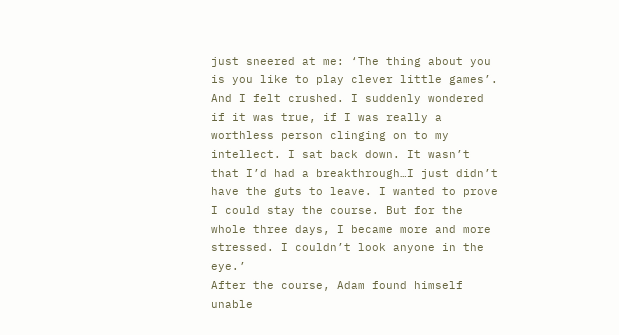just sneered at me: ‘The thing about you is you like to play clever little games’. And I felt crushed. I suddenly wondered if it was true, if I was really a worthless person clinging on to my intellect. I sat back down. It wasn’t that I’d had a breakthrough…I just didn’t have the guts to leave. I wanted to prove I could stay the course. But for the whole three days, I became more and more stressed. I couldn’t look anyone in the eye.’
After the course, Adam found himself unable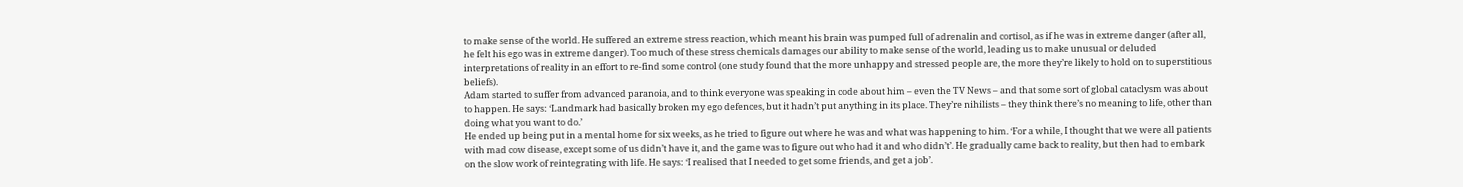to make sense of the world. He suffered an extreme stress reaction, which meant his brain was pumped full of adrenalin and cortisol, as if he was in extreme danger (after all, he felt his ego was in extreme danger). Too much of these stress chemicals damages our ability to make sense of the world, leading us to make unusual or deluded interpretations of reality in an effort to re-find some control (one study found that the more unhappy and stressed people are, the more they’re likely to hold on to superstitious beliefs).
Adam started to suffer from advanced paranoia, and to think everyone was speaking in code about him – even the TV News – and that some sort of global cataclysm was about to happen. He says: ‘Landmark had basically broken my ego defences, but it hadn’t put anything in its place. They’re nihilists – they think there’s no meaning to life, other than doing what you want to do.’
He ended up being put in a mental home for six weeks, as he tried to figure out where he was and what was happening to him. ‘For a while, I thought that we were all patients with mad cow disease, except some of us didn’t have it, and the game was to figure out who had it and who didn’t’. He gradually came back to reality, but then had to embark on the slow work of reintegrating with life. He says: ‘I realised that I needed to get some friends, and get a job’.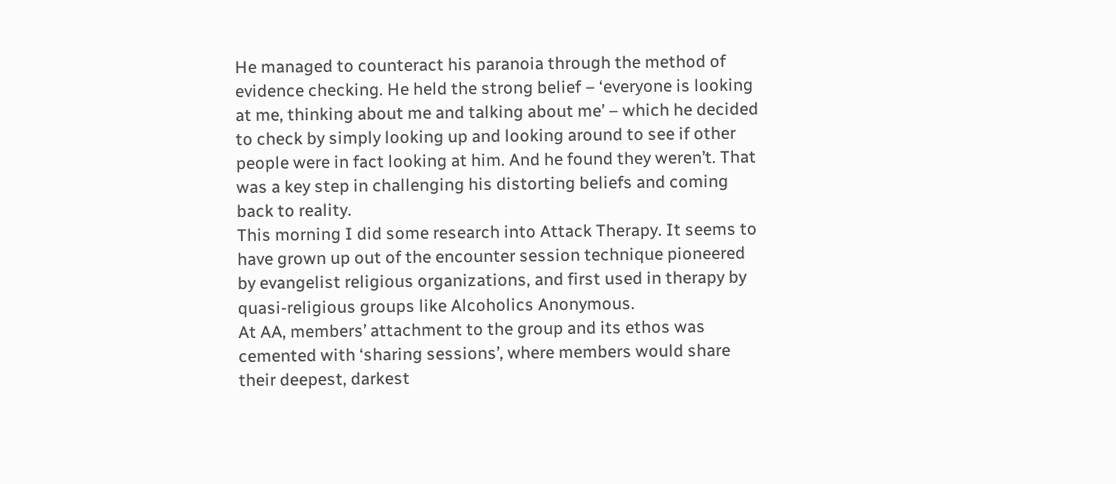He managed to counteract his paranoia through the method of evidence checking. He held the strong belief – ‘everyone is looking at me, thinking about me and talking about me’ – which he decided to check by simply looking up and looking around to see if other people were in fact looking at him. And he found they weren’t. That was a key step in challenging his distorting beliefs and coming back to reality.
This morning I did some research into Attack Therapy. It seems to have grown up out of the encounter session technique pioneered by evangelist religious organizations, and first used in therapy by quasi-religious groups like Alcoholics Anonymous.
At AA, members’ attachment to the group and its ethos was cemented with ‘sharing sessions’, where members would share their deepest, darkest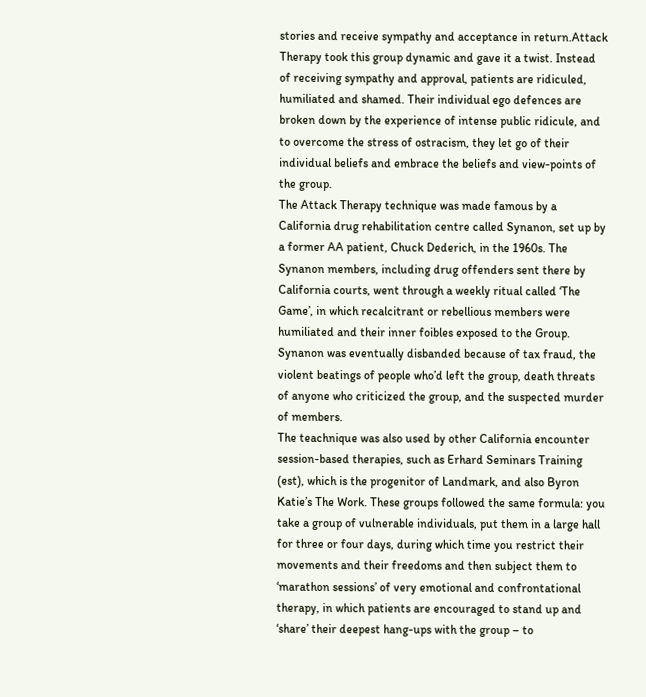stories and receive sympathy and acceptance in return.Attack Therapy took this group dynamic and gave it a twist. Instead of receiving sympathy and approval, patients are ridiculed, humiliated and shamed. Their individual ego defences are broken down by the experience of intense public ridicule, and to overcome the stress of ostracism, they let go of their individual beliefs and embrace the beliefs and view-points of the group.
The Attack Therapy technique was made famous by a California drug rehabilitation centre called Synanon, set up by a former AA patient, Chuck Dederich, in the 1960s. The Synanon members, including drug offenders sent there by California courts, went through a weekly ritual called ‘The Game’, in which recalcitrant or rebellious members were humiliated and their inner foibles exposed to the Group. Synanon was eventually disbanded because of tax fraud, the violent beatings of people who’d left the group, death threats of anyone who criticized the group, and the suspected murder of members.
The teachnique was also used by other California encounter session-based therapies, such as Erhard Seminars Training (est), which is the progenitor of Landmark, and also Byron Katie’s The Work. These groups followed the same formula: you take a group of vulnerable individuals, put them in a large hall for three or four days, during which time you restrict their movements and their freedoms and then subject them to ‘marathon sessions’ of very emotional and confrontational therapy, in which patients are encouraged to stand up and ‘share’ their deepest hang-ups with the group – to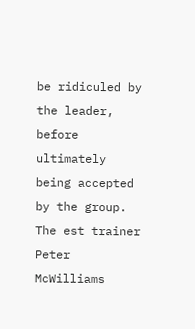be ridiculed by the leader, before ultimately being accepted by the group.
The est trainer Peter McWilliams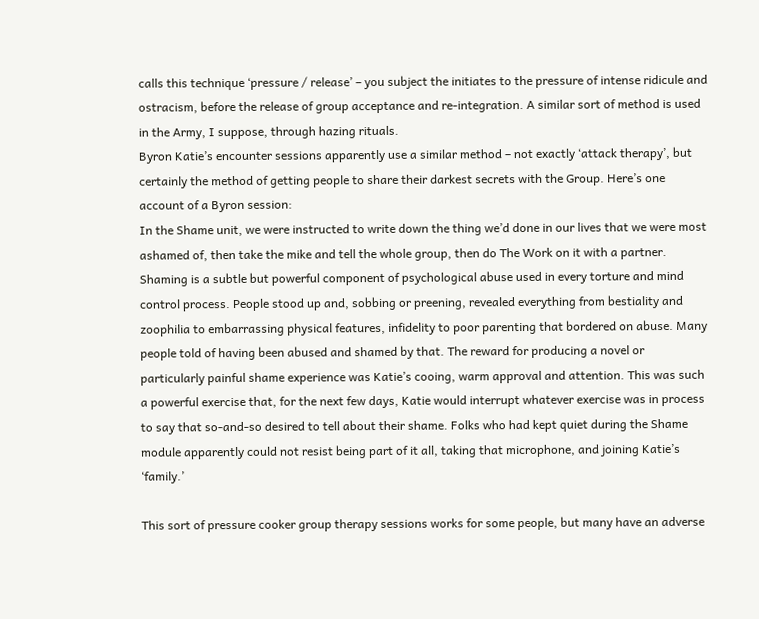calls this technique ‘pressure / release’ – you subject the initiates to the pressure of intense ridicule and ostracism, before the release of group acceptance and re-integration. A similar sort of method is used in the Army, I suppose, through hazing rituals.
Byron Katie’s encounter sessions apparently use a similar method – not exactly ‘attack therapy’, but certainly the method of getting people to share their darkest secrets with the Group. Here’s one account of a Byron session:
In the Shame unit, we were instructed to write down the thing we’d done in our lives that we were most ashamed of, then take the mike and tell the whole group, then do The Work on it with a partner. Shaming is a subtle but powerful component of psychological abuse used in every torture and mind control process. People stood up and, sobbing or preening, revealed everything from bestiality and zoophilia to embarrassing physical features, infidelity to poor parenting that bordered on abuse. Many people told of having been abused and shamed by that. The reward for producing a novel or particularly painful shame experience was Katie’s cooing, warm approval and attention. This was such a powerful exercise that, for the next few days, Katie would interrupt whatever exercise was in process to say that so-and-so desired to tell about their shame. Folks who had kept quiet during the Shame module apparently could not resist being part of it all, taking that microphone, and joining Katie’s ‘family.’

This sort of pressure cooker group therapy sessions works for some people, but many have an adverse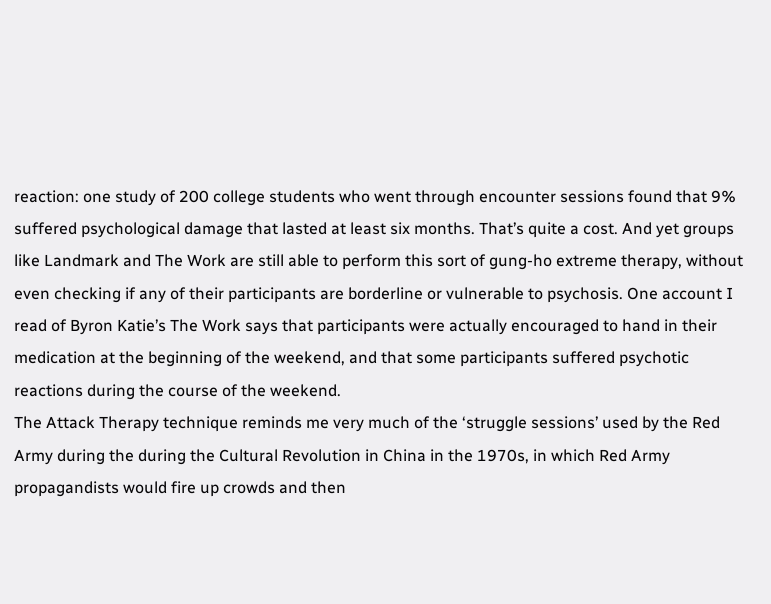reaction: one study of 200 college students who went through encounter sessions found that 9% suffered psychological damage that lasted at least six months. That’s quite a cost. And yet groups like Landmark and The Work are still able to perform this sort of gung-ho extreme therapy, without even checking if any of their participants are borderline or vulnerable to psychosis. One account I read of Byron Katie’s The Work says that participants were actually encouraged to hand in their medication at the beginning of the weekend, and that some participants suffered psychotic reactions during the course of the weekend.
The Attack Therapy technique reminds me very much of the ‘struggle sessions’ used by the Red Army during the during the Cultural Revolution in China in the 1970s, in which Red Army propagandists would fire up crowds and then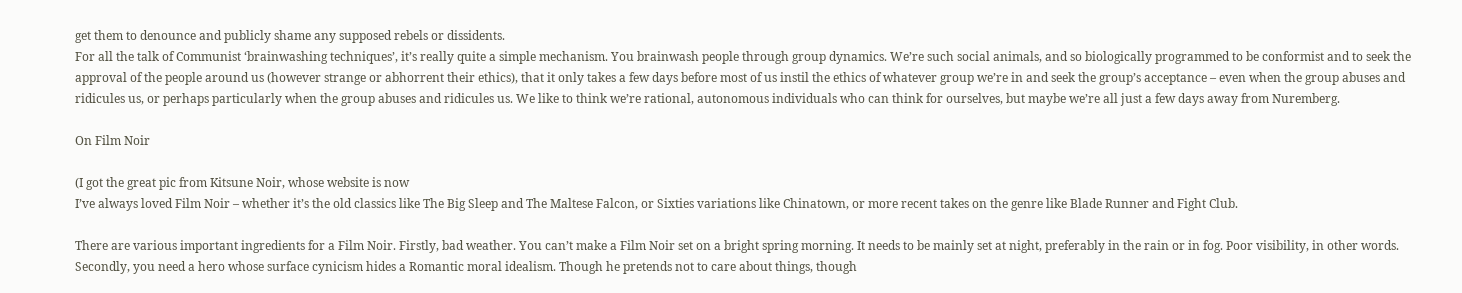get them to denounce and publicly shame any supposed rebels or dissidents.
For all the talk of Communist ‘brainwashing techniques’, it’s really quite a simple mechanism. You brainwash people through group dynamics. We’re such social animals, and so biologically programmed to be conformist and to seek the approval of the people around us (however strange or abhorrent their ethics), that it only takes a few days before most of us instil the ethics of whatever group we’re in and seek the group’s acceptance – even when the group abuses and ridicules us, or perhaps particularly when the group abuses and ridicules us. We like to think we’re rational, autonomous individuals who can think for ourselves, but maybe we’re all just a few days away from Nuremberg.

On Film Noir

(I got the great pic from Kitsune Noir, whose website is now
I’ve always loved Film Noir – whether it’s the old classics like The Big Sleep and The Maltese Falcon, or Sixties variations like Chinatown, or more recent takes on the genre like Blade Runner and Fight Club.

There are various important ingredients for a Film Noir. Firstly, bad weather. You can’t make a Film Noir set on a bright spring morning. It needs to be mainly set at night, preferably in the rain or in fog. Poor visibility, in other words. Secondly, you need a hero whose surface cynicism hides a Romantic moral idealism. Though he pretends not to care about things, though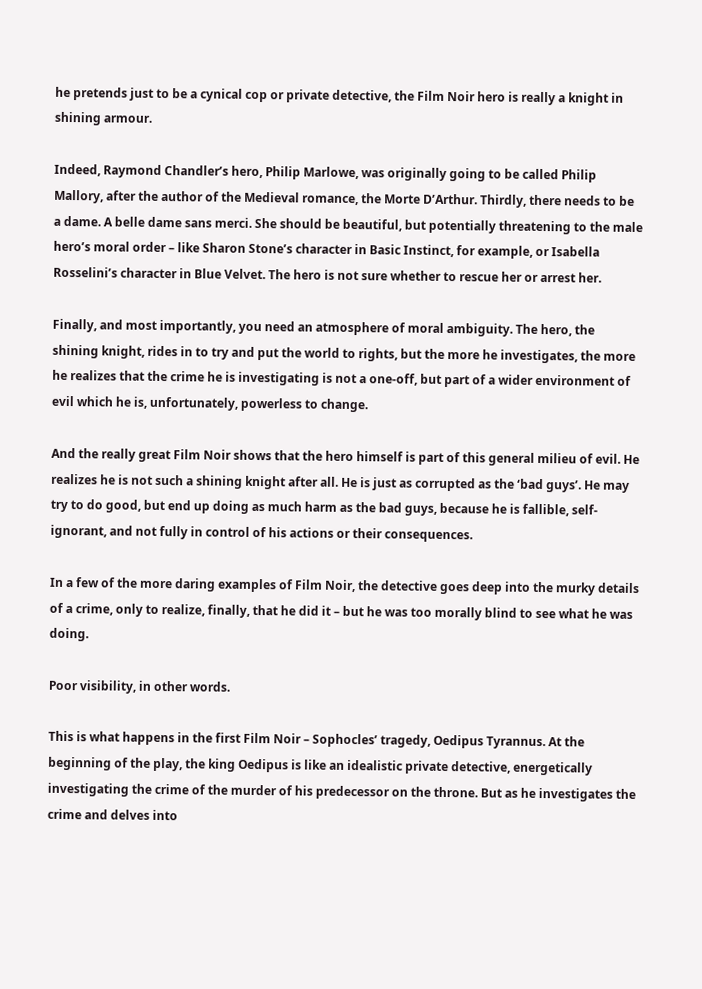he pretends just to be a cynical cop or private detective, the Film Noir hero is really a knight in shining armour.

Indeed, Raymond Chandler’s hero, Philip Marlowe, was originally going to be called Philip Mallory, after the author of the Medieval romance, the Morte D’Arthur. Thirdly, there needs to be a dame. A belle dame sans merci. She should be beautiful, but potentially threatening to the male hero’s moral order – like Sharon Stone’s character in Basic Instinct, for example, or Isabella Rosselini’s character in Blue Velvet. The hero is not sure whether to rescue her or arrest her.

Finally, and most importantly, you need an atmosphere of moral ambiguity. The hero, the shining knight, rides in to try and put the world to rights, but the more he investigates, the more he realizes that the crime he is investigating is not a one-off, but part of a wider environment of evil which he is, unfortunately, powerless to change.

And the really great Film Noir shows that the hero himself is part of this general milieu of evil. He realizes he is not such a shining knight after all. He is just as corrupted as the ‘bad guys’. He may try to do good, but end up doing as much harm as the bad guys, because he is fallible, self-ignorant, and not fully in control of his actions or their consequences.

In a few of the more daring examples of Film Noir, the detective goes deep into the murky details of a crime, only to realize, finally, that he did it – but he was too morally blind to see what he was doing.

Poor visibility, in other words.

This is what happens in the first Film Noir – Sophocles’ tragedy, Oedipus Tyrannus. At the beginning of the play, the king Oedipus is like an idealistic private detective, energetically investigating the crime of the murder of his predecessor on the throne. But as he investigates the crime and delves into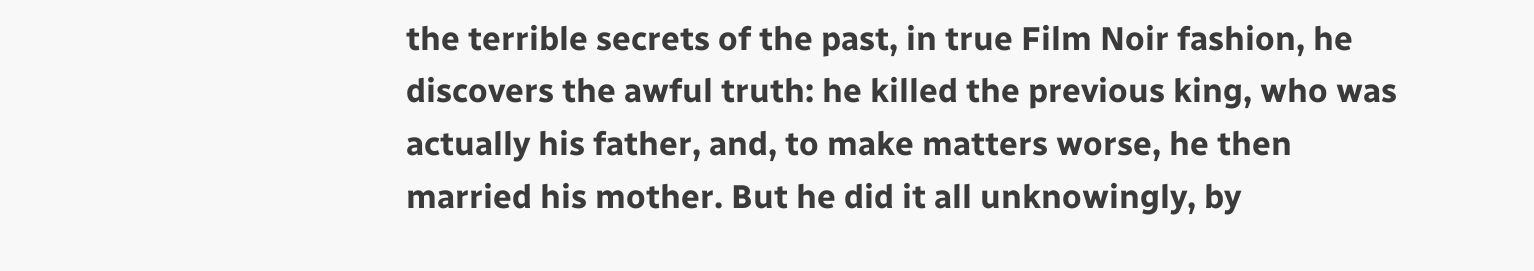the terrible secrets of the past, in true Film Noir fashion, he discovers the awful truth: he killed the previous king, who was actually his father, and, to make matters worse, he then married his mother. But he did it all unknowingly, by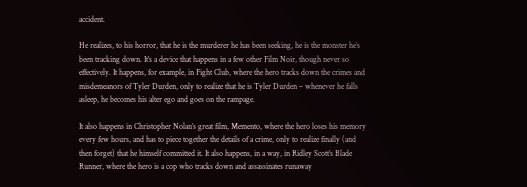accident.

He realizes, to his horror, that he is the murderer he has been seeking, he is the monster he’s been tracking down. It’s a device that happens in a few other Film Noir, though never so effectively. It happens, for example, in Fight Club, where the hero tracks down the crimes and misdemeanors of Tyler Durden, only to realize that he is Tyler Durden – whenever he falls asleep, he becomes his alter ego and goes on the rampage.

It also happens in Christopher Nolan’s great film, Memento, where the hero loses his memory every few hours, and has to piece together the details of a crime, only to realize finally (and then forget) that he himself committed it. It also happens, in a way, in Ridley Scott’s Blade Runner, where the hero is a cop who tracks down and assassinates runaway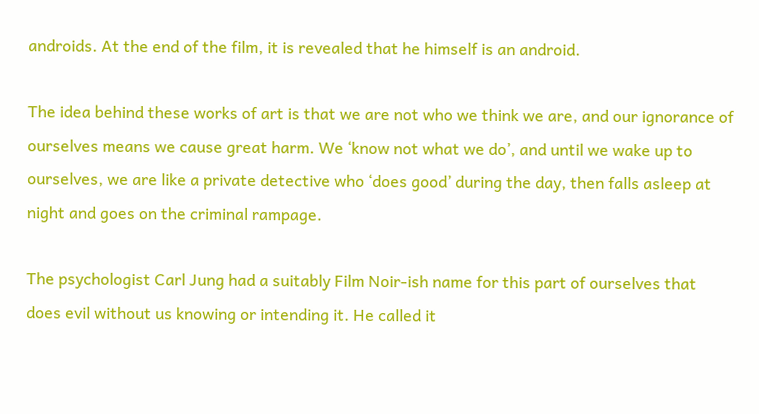androids. At the end of the film, it is revealed that he himself is an android.

The idea behind these works of art is that we are not who we think we are, and our ignorance of ourselves means we cause great harm. We ‘know not what we do’, and until we wake up to ourselves, we are like a private detective who ‘does good’ during the day, then falls asleep at night and goes on the criminal rampage.

The psychologist Carl Jung had a suitably Film Noir-ish name for this part of ourselves that does evil without us knowing or intending it. He called it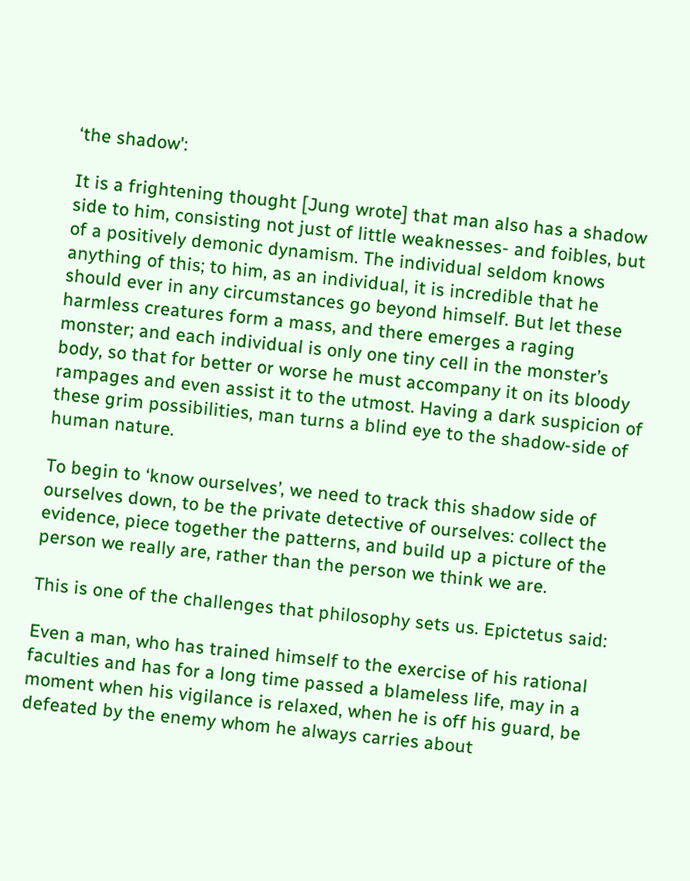‘the shadow':

It is a frightening thought [Jung wrote] that man also has a shadow side to him, consisting not just of little weaknesses- and foibles, but of a positively demonic dynamism. The individual seldom knows anything of this; to him, as an individual, it is incredible that he should ever in any circumstances go beyond himself. But let these harmless creatures form a mass, and there emerges a raging monster; and each individual is only one tiny cell in the monster’s body, so that for better or worse he must accompany it on its bloody rampages and even assist it to the utmost. Having a dark suspicion of these grim possibilities, man turns a blind eye to the shadow-side of human nature.

To begin to ‘know ourselves’, we need to track this shadow side of ourselves down, to be the private detective of ourselves: collect the evidence, piece together the patterns, and build up a picture of the person we really are, rather than the person we think we are.

This is one of the challenges that philosophy sets us. Epictetus said:

Even a man, who has trained himself to the exercise of his rational faculties and has for a long time passed a blameless life, may in a moment when his vigilance is relaxed, when he is off his guard, be defeated by the enemy whom he always carries about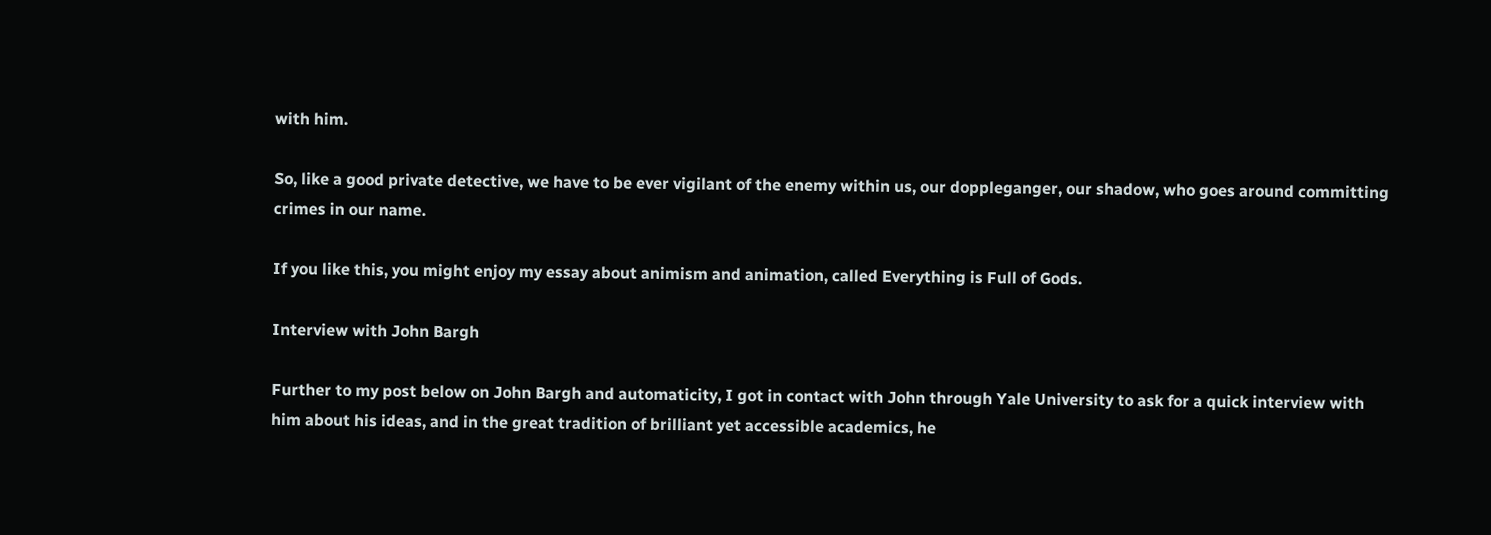with him.

So, like a good private detective, we have to be ever vigilant of the enemy within us, our doppleganger, our shadow, who goes around committing crimes in our name.

If you like this, you might enjoy my essay about animism and animation, called Everything is Full of Gods.

Interview with John Bargh

Further to my post below on John Bargh and automaticity, I got in contact with John through Yale University to ask for a quick interview with him about his ideas, and in the great tradition of brilliant yet accessible academics, he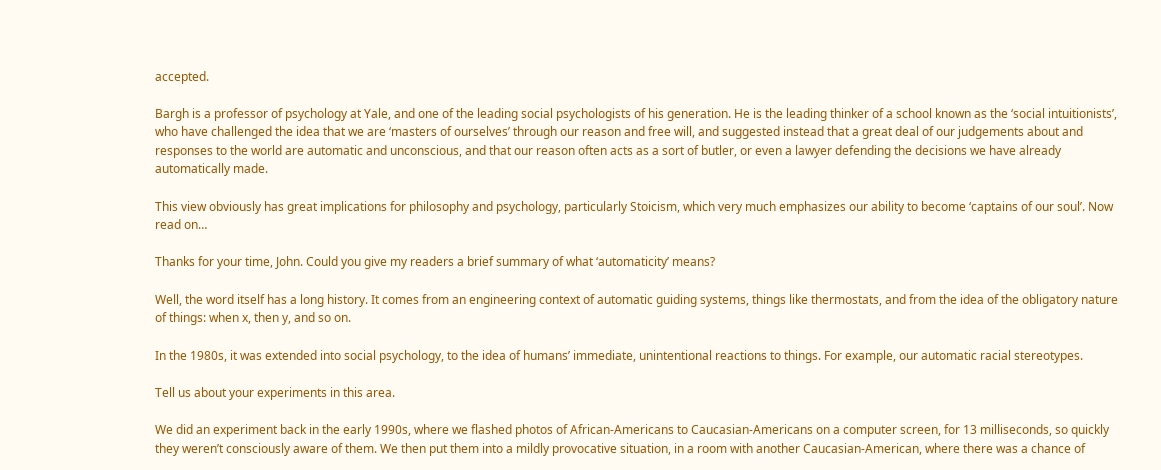accepted.

Bargh is a professor of psychology at Yale, and one of the leading social psychologists of his generation. He is the leading thinker of a school known as the ‘social intuitionists’, who have challenged the idea that we are ‘masters of ourselves’ through our reason and free will, and suggested instead that a great deal of our judgements about and responses to the world are automatic and unconscious, and that our reason often acts as a sort of butler, or even a lawyer defending the decisions we have already automatically made.

This view obviously has great implications for philosophy and psychology, particularly Stoicism, which very much emphasizes our ability to become ‘captains of our soul’. Now read on…

Thanks for your time, John. Could you give my readers a brief summary of what ‘automaticity’ means?

Well, the word itself has a long history. It comes from an engineering context of automatic guiding systems, things like thermostats, and from the idea of the obligatory nature of things: when x, then y, and so on.

In the 1980s, it was extended into social psychology, to the idea of humans’ immediate, unintentional reactions to things. For example, our automatic racial stereotypes.

Tell us about your experiments in this area.

We did an experiment back in the early 1990s, where we flashed photos of African-Americans to Caucasian-Americans on a computer screen, for 13 milliseconds, so quickly they weren’t consciously aware of them. We then put them into a mildly provocative situation, in a room with another Caucasian-American, where there was a chance of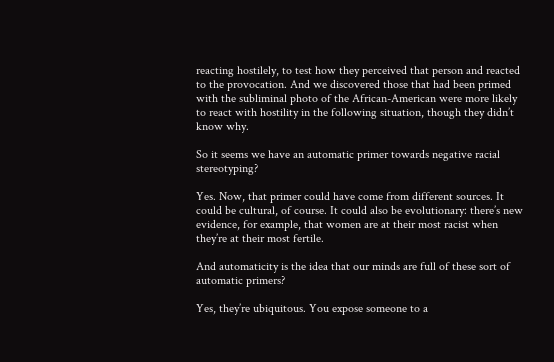reacting hostilely, to test how they perceived that person and reacted to the provocation. And we discovered those that had been primed with the subliminal photo of the African-American were more likely to react with hostility in the following situation, though they didn’t know why.

So it seems we have an automatic primer towards negative racial stereotyping?

Yes. Now, that primer could have come from different sources. It could be cultural, of course. It could also be evolutionary: there’s new evidence, for example, that women are at their most racist when they’re at their most fertile.

And automaticity is the idea that our minds are full of these sort of automatic primers?

Yes, they’re ubiquitous. You expose someone to a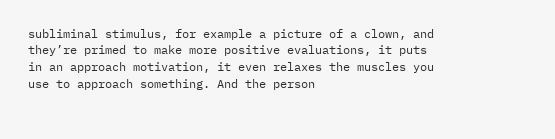subliminal stimulus, for example a picture of a clown, and they’re primed to make more positive evaluations, it puts in an approach motivation, it even relaxes the muscles you use to approach something. And the person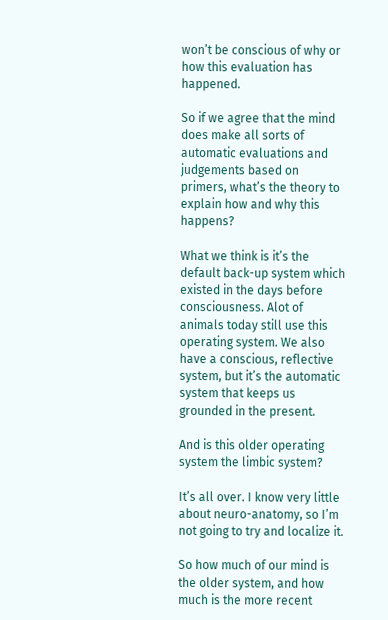won’t be conscious of why or how this evaluation has happened.

So if we agree that the mind does make all sorts of automatic evaluations and judgements based on primers, what’s the theory to explain how and why this happens?

What we think is it’s the default back-up system which existed in the days before consciousness. Alot of animals today still use this operating system. We also have a conscious, reflective system, but it’s the automatic system that keeps us grounded in the present.

And is this older operating system the limbic system?

It’s all over. I know very little about neuro-anatomy, so I’m not going to try and localize it.

So how much of our mind is the older system, and how much is the more recent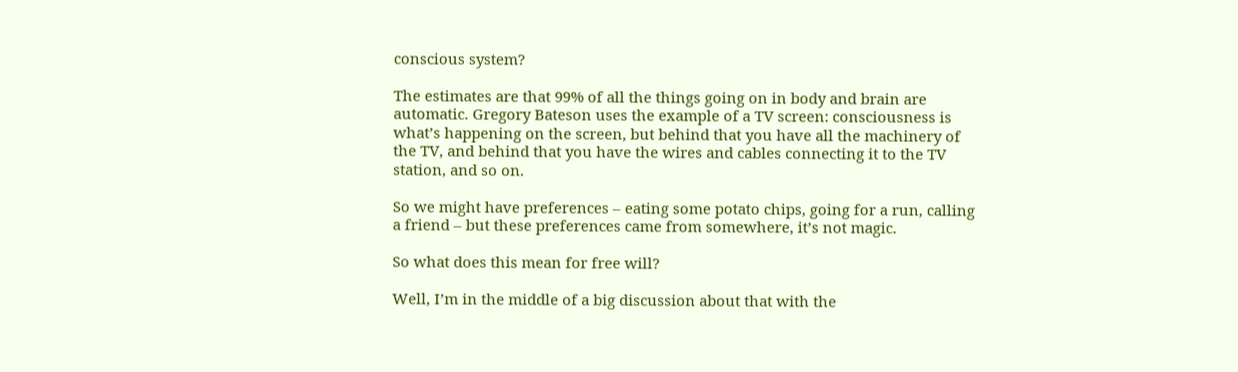conscious system?

The estimates are that 99% of all the things going on in body and brain are automatic. Gregory Bateson uses the example of a TV screen: consciousness is what’s happening on the screen, but behind that you have all the machinery of the TV, and behind that you have the wires and cables connecting it to the TV station, and so on.

So we might have preferences – eating some potato chips, going for a run, calling a friend – but these preferences came from somewhere, it’s not magic.

So what does this mean for free will?

Well, I’m in the middle of a big discussion about that with the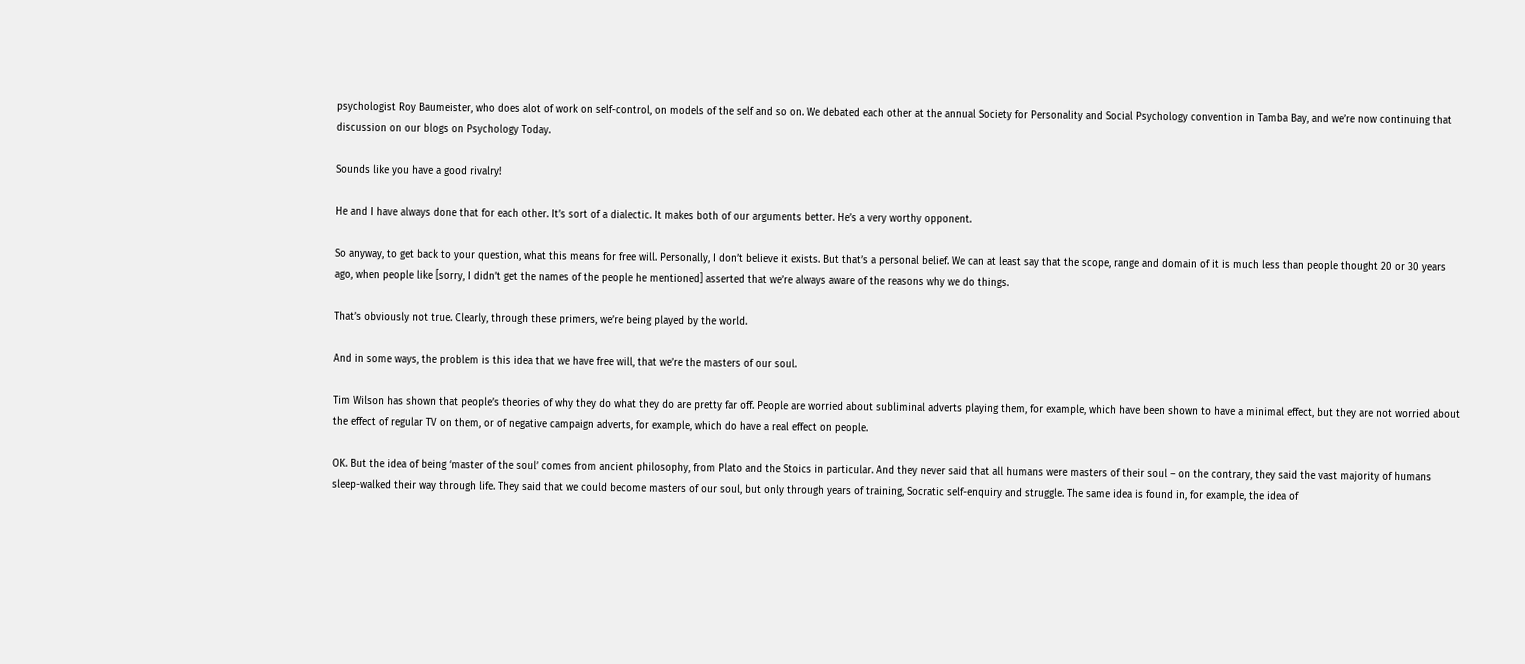psychologist Roy Baumeister, who does alot of work on self-control, on models of the self and so on. We debated each other at the annual Society for Personality and Social Psychology convention in Tamba Bay, and we’re now continuing that discussion on our blogs on Psychology Today.

Sounds like you have a good rivalry!

He and I have always done that for each other. It’s sort of a dialectic. It makes both of our arguments better. He’s a very worthy opponent.

So anyway, to get back to your question, what this means for free will. Personally, I don’t believe it exists. But that’s a personal belief. We can at least say that the scope, range and domain of it is much less than people thought 20 or 30 years ago, when people like [sorry, I didn’t get the names of the people he mentioned] asserted that we’re always aware of the reasons why we do things.

That’s obviously not true. Clearly, through these primers, we’re being played by the world.

And in some ways, the problem is this idea that we have free will, that we’re the masters of our soul.

Tim Wilson has shown that people’s theories of why they do what they do are pretty far off. People are worried about subliminal adverts playing them, for example, which have been shown to have a minimal effect, but they are not worried about the effect of regular TV on them, or of negative campaign adverts, for example, which do have a real effect on people.

OK. But the idea of being ‘master of the soul’ comes from ancient philosophy, from Plato and the Stoics in particular. And they never said that all humans were masters of their soul – on the contrary, they said the vast majority of humans sleep-walked their way through life. They said that we could become masters of our soul, but only through years of training, Socratic self-enquiry and struggle. The same idea is found in, for example, the idea of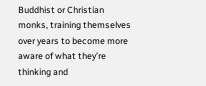Buddhist or Christian monks, training themselves over years to become more aware of what they’re thinking and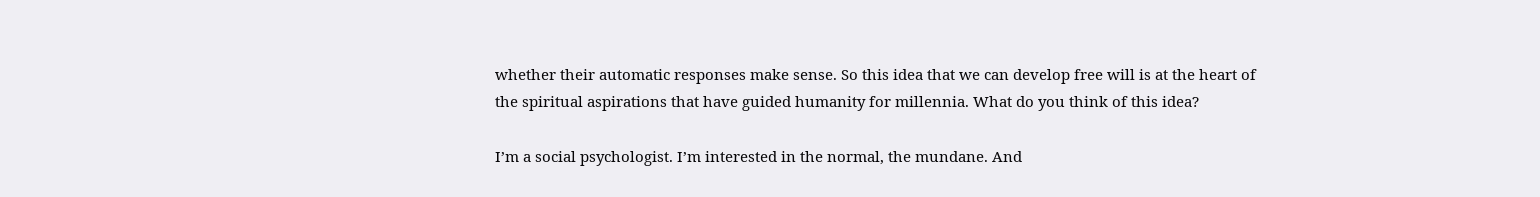whether their automatic responses make sense. So this idea that we can develop free will is at the heart of the spiritual aspirations that have guided humanity for millennia. What do you think of this idea?

I’m a social psychologist. I’m interested in the normal, the mundane. And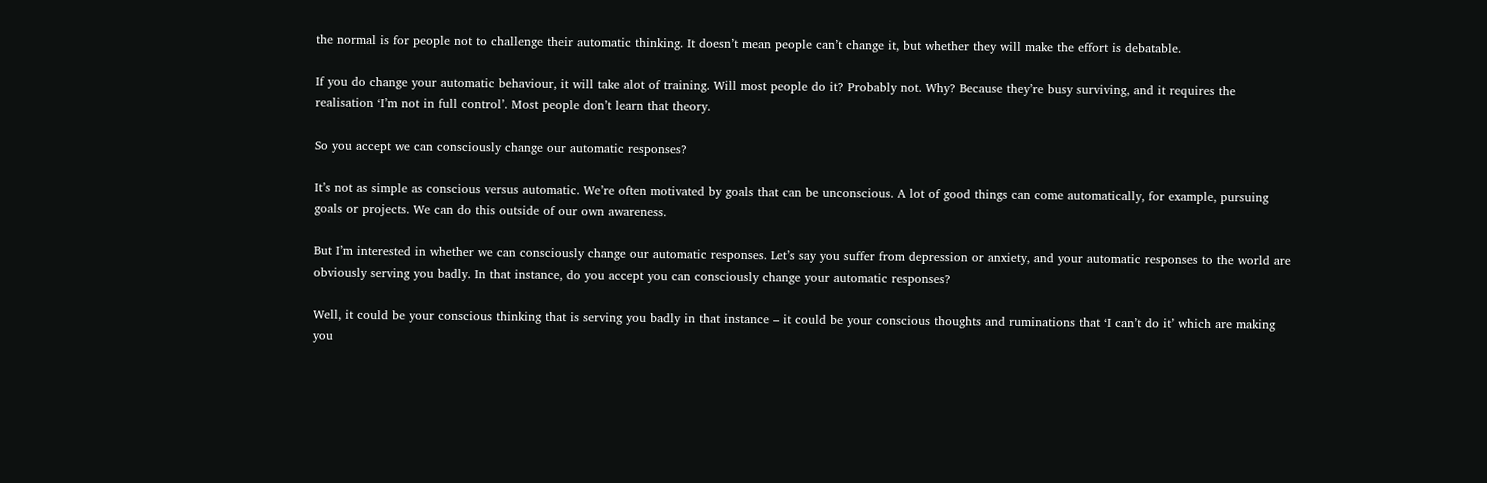the normal is for people not to challenge their automatic thinking. It doesn’t mean people can’t change it, but whether they will make the effort is debatable.

If you do change your automatic behaviour, it will take alot of training. Will most people do it? Probably not. Why? Because they’re busy surviving, and it requires the realisation ‘I’m not in full control’. Most people don’t learn that theory.

So you accept we can consciously change our automatic responses?

It’s not as simple as conscious versus automatic. We’re often motivated by goals that can be unconscious. A lot of good things can come automatically, for example, pursuing goals or projects. We can do this outside of our own awareness.

But I’m interested in whether we can consciously change our automatic responses. Let’s say you suffer from depression or anxiety, and your automatic responses to the world are obviously serving you badly. In that instance, do you accept you can consciously change your automatic responses?

Well, it could be your conscious thinking that is serving you badly in that instance – it could be your conscious thoughts and ruminations that ‘I can’t do it’ which are making you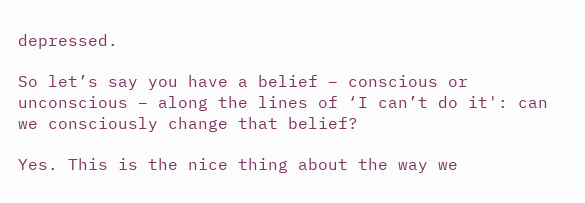depressed.

So let’s say you have a belief – conscious or unconscious – along the lines of ‘I can’t do it': can we consciously change that belief?

Yes. This is the nice thing about the way we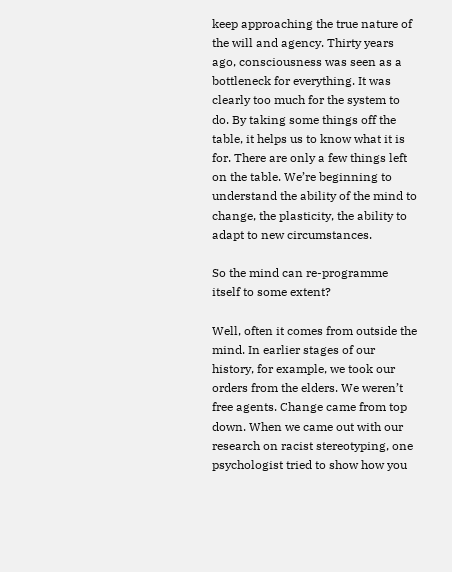keep approaching the true nature of the will and agency. Thirty years ago, consciousness was seen as a bottleneck for everything. It was clearly too much for the system to do. By taking some things off the table, it helps us to know what it is for. There are only a few things left on the table. We’re beginning to understand the ability of the mind to change, the plasticity, the ability to adapt to new circumstances.

So the mind can re-programme itself to some extent?

Well, often it comes from outside the mind. In earlier stages of our history, for example, we took our orders from the elders. We weren’t free agents. Change came from top down. When we came out with our research on racist stereotyping, one psychologist tried to show how you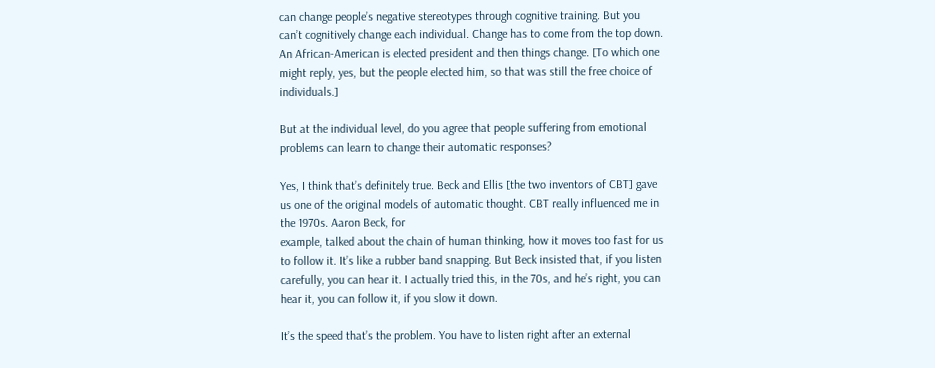can change people’s negative stereotypes through cognitive training. But you can’t cognitively change each individual. Change has to come from the top down. An African-American is elected president and then things change. [To which one might reply, yes, but the people elected him, so that was still the free choice of individuals.]

But at the individual level, do you agree that people suffering from emotional problems can learn to change their automatic responses?

Yes, I think that’s definitely true. Beck and Ellis [the two inventors of CBT] gave us one of the original models of automatic thought. CBT really influenced me in the 1970s. Aaron Beck, for
example, talked about the chain of human thinking, how it moves too fast for us to follow it. It’s like a rubber band snapping. But Beck insisted that, if you listen carefully, you can hear it. I actually tried this, in the 70s, and he’s right, you can hear it, you can follow it, if you slow it down.

It’s the speed that’s the problem. You have to listen right after an external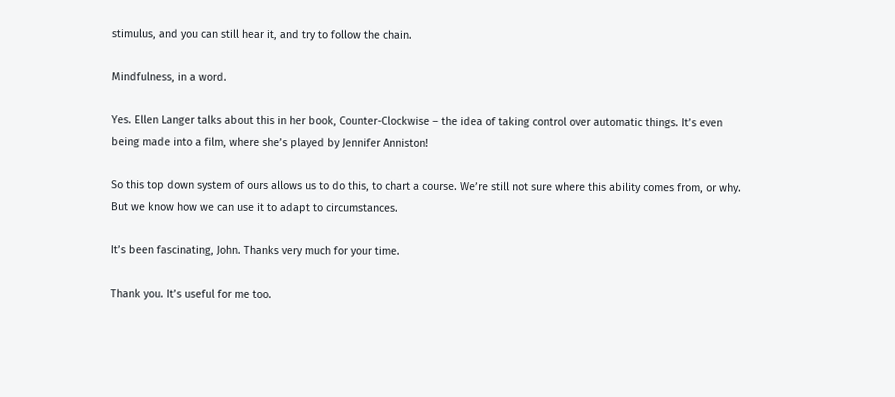stimulus, and you can still hear it, and try to follow the chain.

Mindfulness, in a word.

Yes. Ellen Langer talks about this in her book, Counter-Clockwise – the idea of taking control over automatic things. It’s even being made into a film, where she’s played by Jennifer Anniston!

So this top down system of ours allows us to do this, to chart a course. We’re still not sure where this ability comes from, or why. But we know how we can use it to adapt to circumstances.

It’s been fascinating, John. Thanks very much for your time.

Thank you. It’s useful for me too.